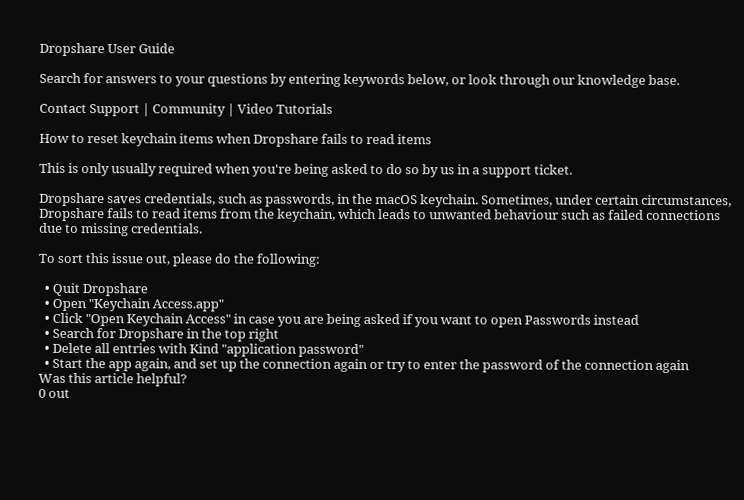Dropshare User Guide

Search for answers to your questions by entering keywords below, or look through our knowledge base.

Contact Support | Community | Video Tutorials

How to reset keychain items when Dropshare fails to read items

This is only usually required when you're being asked to do so by us in a support ticket.

Dropshare saves credentials, such as passwords, in the macOS keychain. Sometimes, under certain circumstances, Dropshare fails to read items from the keychain, which leads to unwanted behaviour such as failed connections due to missing credentials.

To sort this issue out, please do the following:

  • Quit Dropshare
  • Open "Keychain Access.app"
  • Click "Open Keychain Access" in case you are being asked if you want to open Passwords instead
  • Search for Dropshare in the top right
  • Delete all entries with Kind "application password"
  • Start the app again, and set up the connection again or try to enter the password of the connection again
Was this article helpful?
0 out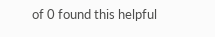of 0 found this helpful